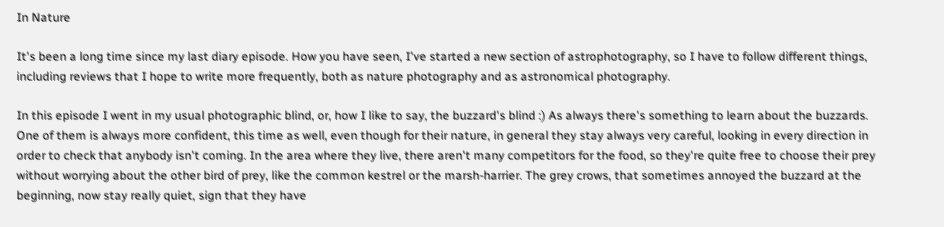In Nature

It's been a long time since my last diary episode. How you have seen, I've started a new section of astrophotography, so I have to follow different things, including reviews that I hope to write more frequently, both as nature photography and as astronomical photography.

In this episode I went in my usual photographic blind, or, how I like to say, the buzzard's blind :) As always there's something to learn about the buzzards. One of them is always more confident, this time as well, even though for their nature, in general they stay always very careful, looking in every direction in order to check that anybody isn't coming. In the area where they live, there aren't many competitors for the food, so they're quite free to choose their prey without worrying about the other bird of prey, like the common kestrel or the marsh-harrier. The grey crows, that sometimes annoyed the buzzard at the beginning, now stay really quiet, sign that they have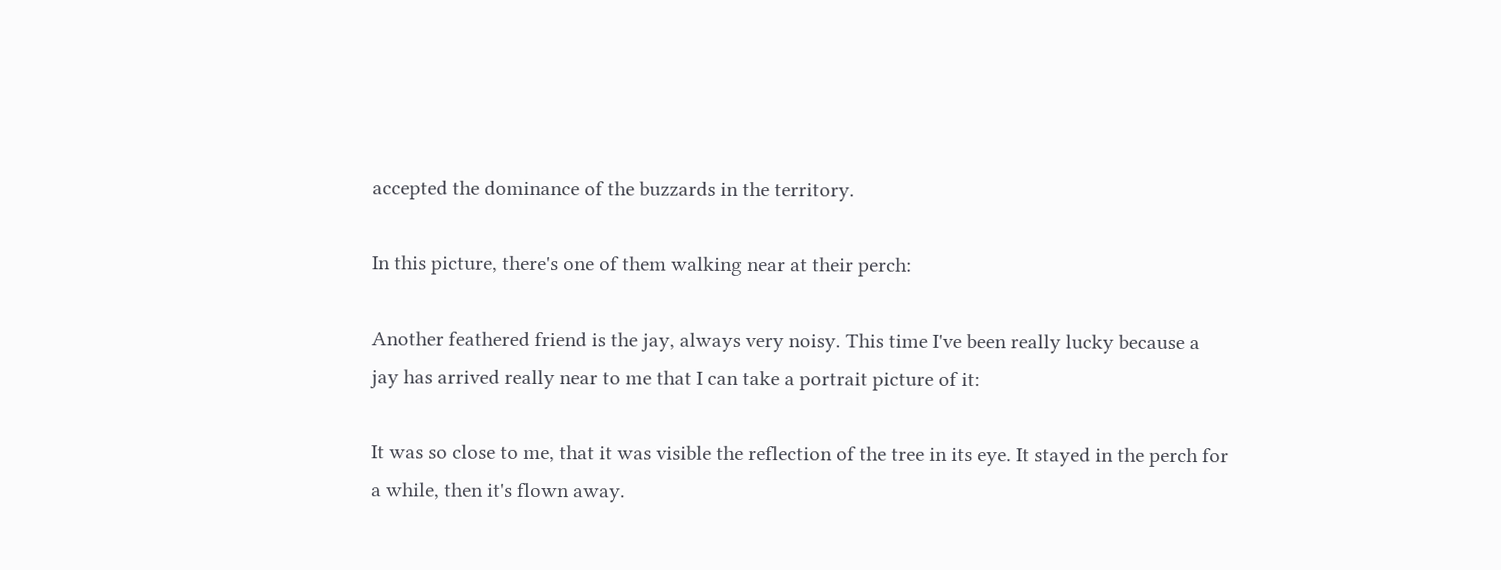accepted the dominance of the buzzards in the territory.

In this picture, there's one of them walking near at their perch:

Another feathered friend is the jay, always very noisy. This time I've been really lucky because a jay has arrived really near to me that I can take a portrait picture of it:

It was so close to me, that it was visible the reflection of the tree in its eye. It stayed in the perch for a while, then it's flown away.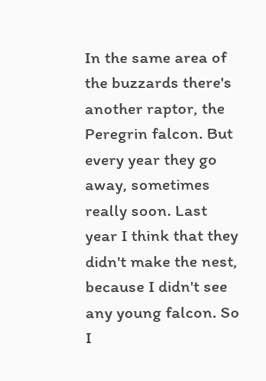In the same area of the buzzards there's another raptor, the Peregrin falcon. But every year they go away, sometimes really soon. Last year I think that they didn't make the nest, because I didn't see any young falcon. So I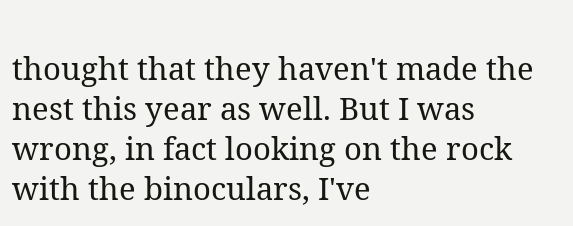thought that they haven't made the nest this year as well. But I was wrong, in fact looking on the rock with the binoculars, I've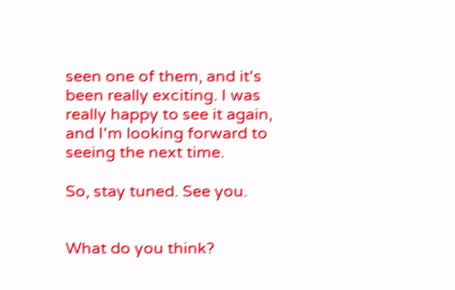seen one of them, and it's been really exciting. I was really happy to see it again, and I'm looking forward to seeing the next time.

So, stay tuned. See you.


What do you think?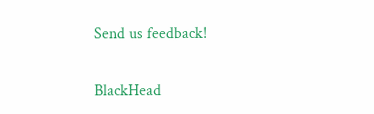Send us feedback!

BlackHead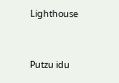Lighthouse


Putzu idu